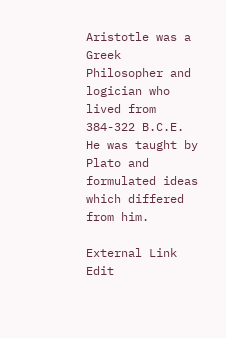Aristotle was a Greek Philosopher and logician who lived from 384-322 B.C.E. He was taught by Plato and formulated ideas which differed from him.

External Link Edit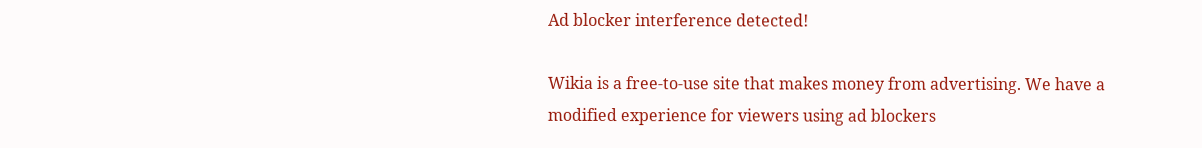Ad blocker interference detected!

Wikia is a free-to-use site that makes money from advertising. We have a modified experience for viewers using ad blockers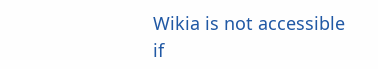Wikia is not accessible if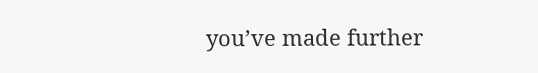you’ve made further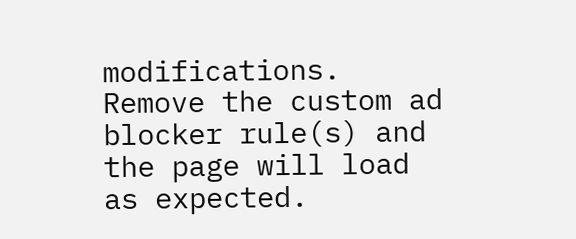modifications. Remove the custom ad blocker rule(s) and the page will load as expected.